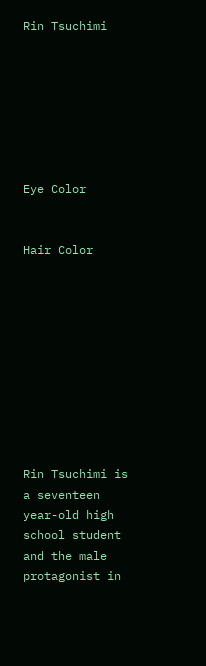Rin Tsuchimi







Eye Color


Hair Color










Rin Tsuchimi is a seventeen year-old high school student and the male protagonist in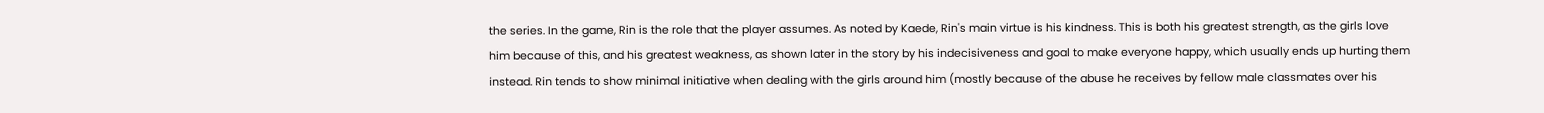the series. In the game, Rin is the role that the player assumes. As noted by Kaede, Rin's main virtue is his kindness. This is both his greatest strength, as the girls love him because of this, and his greatest weakness, as shown later in the story by his indecisiveness and goal to make everyone happy, which usually ends up hurting them instead. Rin tends to show minimal initiative when dealing with the girls around him (mostly because of the abuse he receives by fellow male classmates over his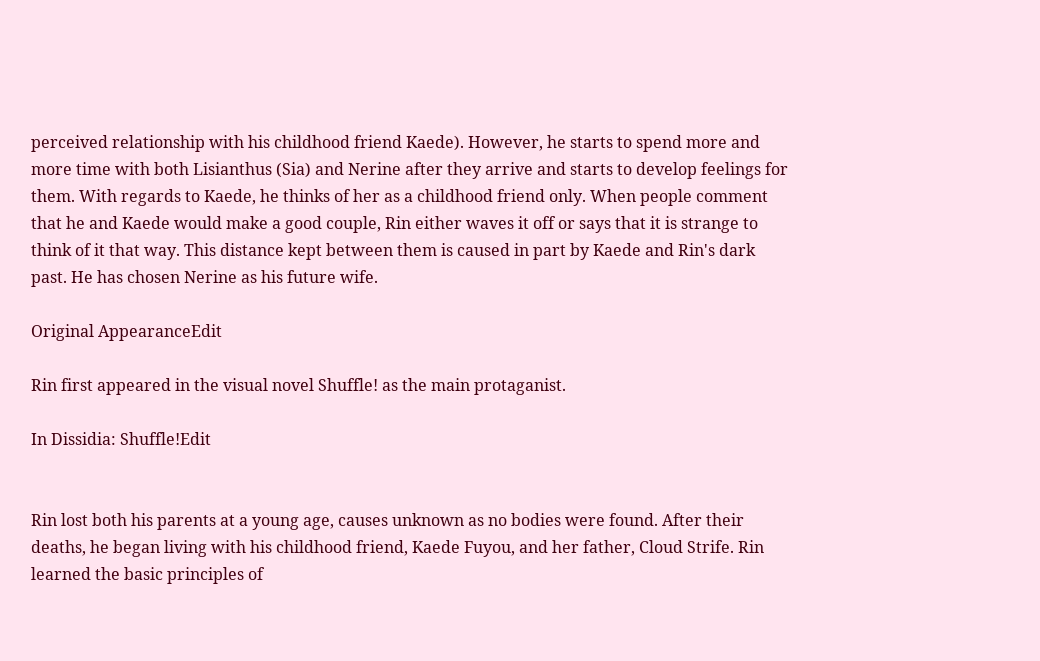perceived relationship with his childhood friend Kaede). However, he starts to spend more and more time with both Lisianthus (Sia) and Nerine after they arrive and starts to develop feelings for them. With regards to Kaede, he thinks of her as a childhood friend only. When people comment that he and Kaede would make a good couple, Rin either waves it off or says that it is strange to think of it that way. This distance kept between them is caused in part by Kaede and Rin's dark past. He has chosen Nerine as his future wife.

Original AppearanceEdit

Rin first appeared in the visual novel Shuffle! as the main protaganist.

In Dissidia: Shuffle!Edit


Rin lost both his parents at a young age, causes unknown as no bodies were found. After their deaths, he began living with his childhood friend, Kaede Fuyou, and her father, Cloud Strife. Rin learned the basic principles of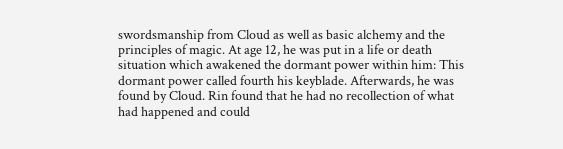swordsmanship from Cloud as well as basic alchemy and the principles of magic. At age 12, he was put in a life or death situation which awakened the dormant power within him: This dormant power called fourth his keyblade. Afterwards, he was found by Cloud. Rin found that he had no recollection of what had happened and could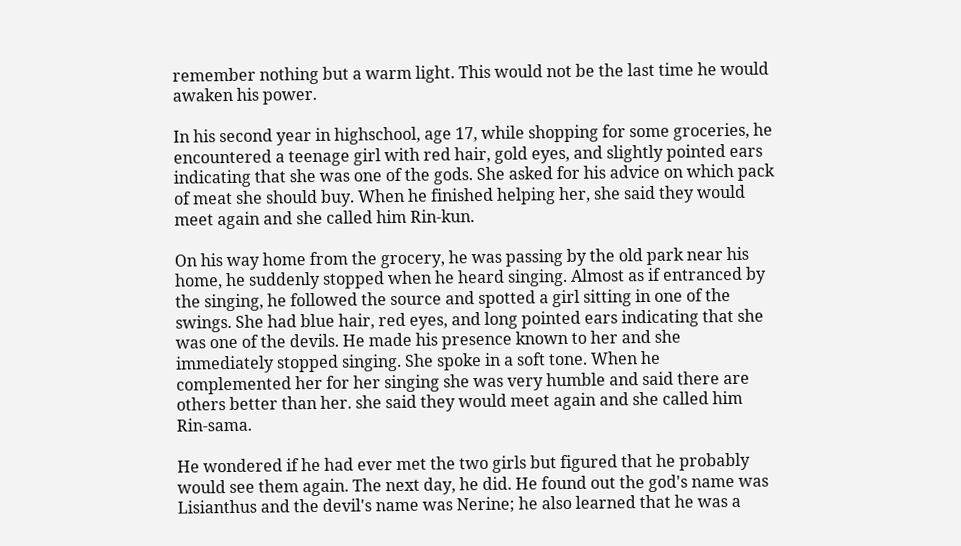remember nothing but a warm light. This would not be the last time he would awaken his power.

In his second year in highschool, age 17, while shopping for some groceries, he encountered a teenage girl with red hair, gold eyes, and slightly pointed ears indicating that she was one of the gods. She asked for his advice on which pack of meat she should buy. When he finished helping her, she said they would meet again and she called him Rin-kun.

On his way home from the grocery, he was passing by the old park near his home, he suddenly stopped when he heard singing. Almost as if entranced by the singing, he followed the source and spotted a girl sitting in one of the swings. She had blue hair, red eyes, and long pointed ears indicating that she was one of the devils. He made his presence known to her and she immediately stopped singing. She spoke in a soft tone. When he complemented her for her singing she was very humble and said there are others better than her. she said they would meet again and she called him Rin-sama.

He wondered if he had ever met the two girls but figured that he probably would see them again. The next day, he did. He found out the god's name was Lisianthus and the devil's name was Nerine; he also learned that he was a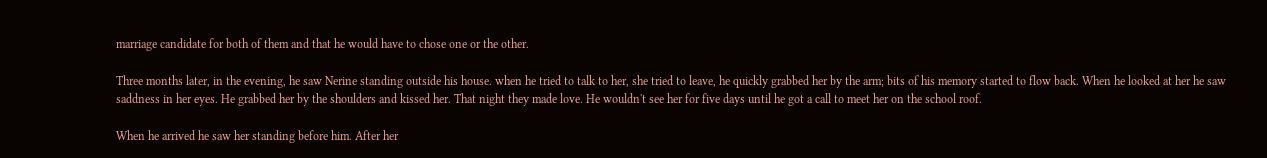marriage candidate for both of them and that he would have to chose one or the other.

Three months later, in the evening, he saw Nerine standing outside his house. when he tried to talk to her, she tried to leave, he quickly grabbed her by the arm; bits of his memory started to flow back. When he looked at her he saw saddness in her eyes. He grabbed her by the shoulders and kissed her. That night they made love. He wouldn't see her for five days until he got a call to meet her on the school roof.

When he arrived he saw her standing before him. After her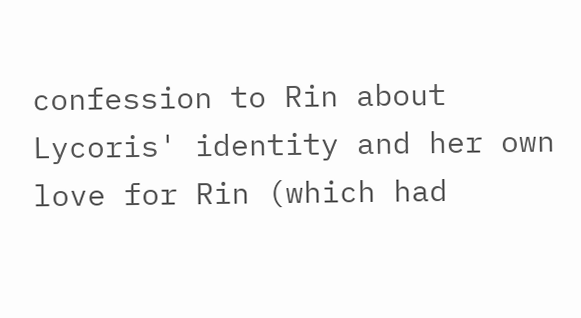confession to Rin about Lycoris' identity and her own love for Rin (which had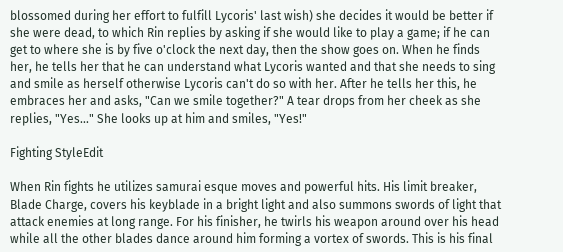blossomed during her effort to fulfill Lycoris' last wish) she decides it would be better if she were dead, to which Rin replies by asking if she would like to play a game; if he can get to where she is by five o'clock the next day, then the show goes on. When he finds her, he tells her that he can understand what Lycoris wanted and that she needs to sing and smile as herself otherwise Lycoris can't do so with her. After he tells her this, he embraces her and asks, "Can we smile together?" A tear drops from her cheek as she replies, "Yes..." She looks up at him and smiles, "Yes!"

Fighting StyleEdit

When Rin fights he utilizes samurai esque moves and powerful hits. His limit breaker, Blade Charge, covers his keyblade in a bright light and also summons swords of light that attack enemies at long range. For his finisher, he twirls his weapon around over his head while all the other blades dance around him forming a vortex of swords. This is his final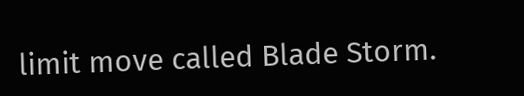limit move called Blade Storm.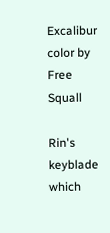Excalibur color by Free Squall

Rin's keyblade which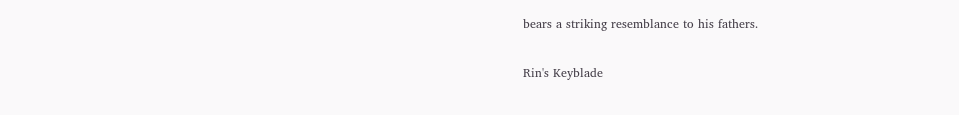bears a striking resemblance to his fathers.

Rin's Keyblade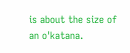is about the size of an o'katana.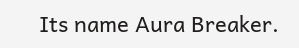Its name Aura Breaker.